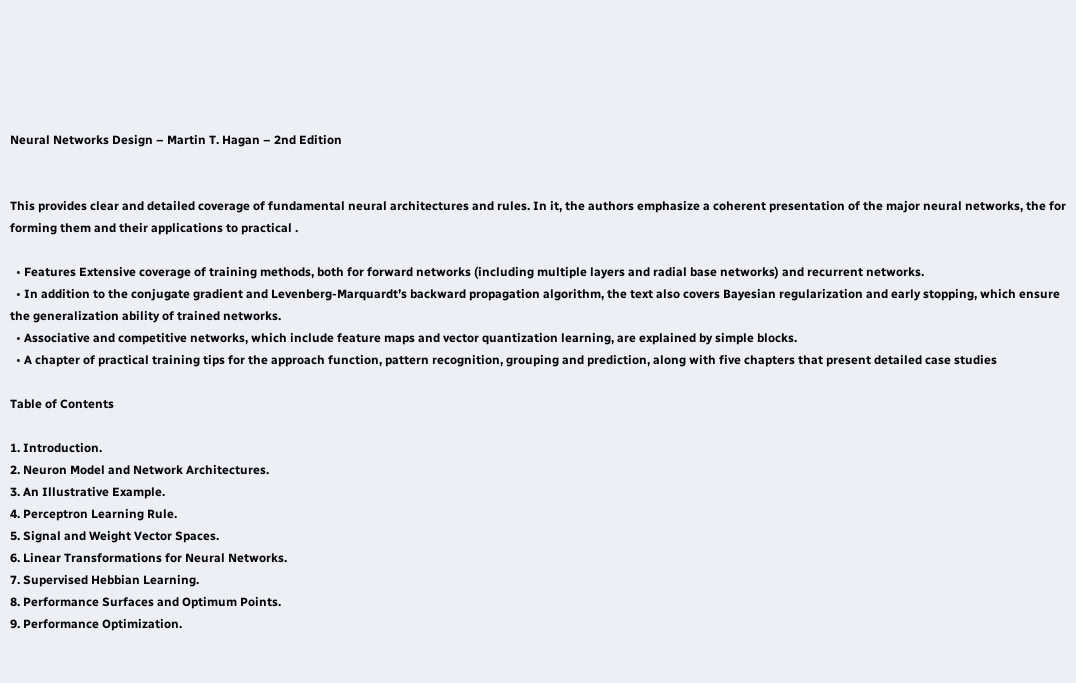Neural Networks Design – Martin T. Hagan – 2nd Edition


This provides clear and detailed coverage of fundamental neural architectures and rules. In it, the authors emphasize a coherent presentation of the major neural networks, the for forming them and their applications to practical .

  • Features Extensive coverage of training methods, both for forward networks (including multiple layers and radial base networks) and recurrent networks.
  • In addition to the conjugate gradient and Levenberg-Marquardt’s backward propagation algorithm, the text also covers Bayesian regularization and early stopping, which ensure the generalization ability of trained networks.
  • Associative and competitive networks, which include feature maps and vector quantization learning, are explained by simple blocks.
  • A chapter of practical training tips for the approach function, pattern recognition, grouping and prediction, along with five chapters that present detailed case studies

Table of Contents

1. Introduction.
2. Neuron Model and Network Architectures.
3. An Illustrative Example.
4. Perceptron Learning Rule.
5. Signal and Weight Vector Spaces.
6. Linear Transformations for Neural Networks.
7. Supervised Hebbian Learning.
8. Performance Surfaces and Optimum Points.
9. Performance Optimization.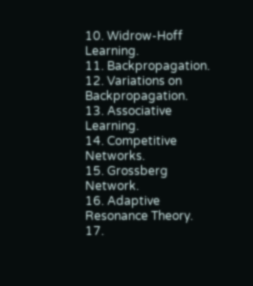10. Widrow-Hoff Learning.
11. Backpropagation.
12. Variations on Backpropagation.
13. Associative Learning.
14. Competitive Networks.
15. Grossberg Network.
16. Adaptive Resonance Theory.
17.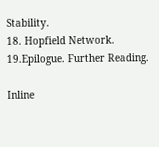Stability.
18. Hopfield Network.
19.Epilogue. Further Reading.

Inline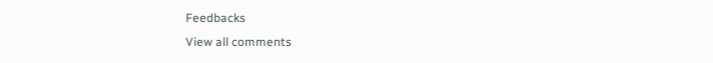Feedbacks
View all comments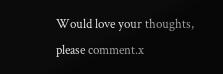Would love your thoughts, please comment.x